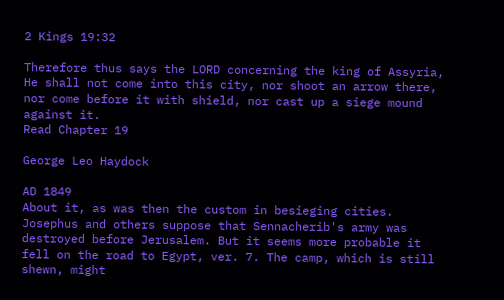2 Kings 19:32

Therefore thus says the LORD concerning the king of Assyria, He shall not come into this city, nor shoot an arrow there, nor come before it with shield, nor cast up a siege mound against it.
Read Chapter 19

George Leo Haydock

AD 1849
About it, as was then the custom in besieging cities. Josephus and others suppose that Sennacherib's army was destroyed before Jerusalem. But it seems more probable it fell on the road to Egypt, ver. 7. The camp, which is still shewn, might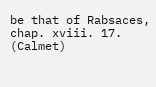be that of Rabsaces, chap. xviii. 17. (Calmet)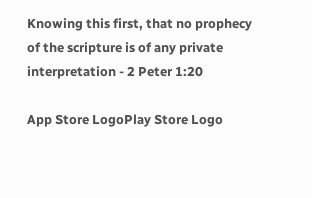Knowing this first, that no prophecy of the scripture is of any private interpretation - 2 Peter 1:20

App Store LogoPlay Store Logo